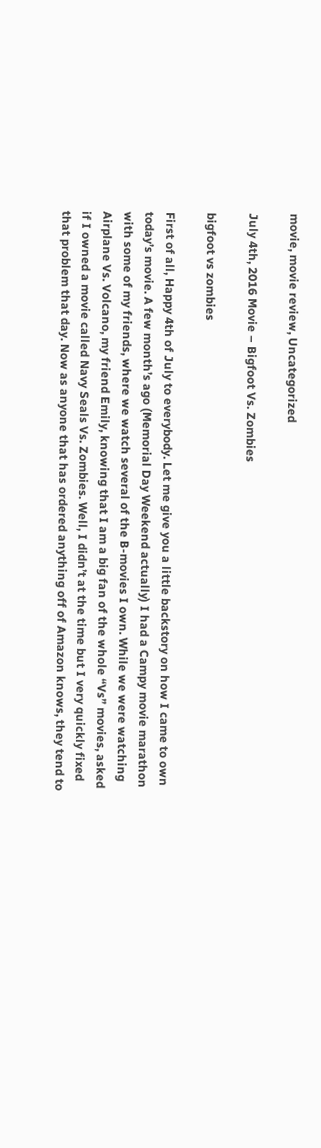movie, movie review, Uncategorized

July 4th, 2016 Movie – Bigfoot Vs. Zombies

bigfoot vs zombies

First of all, Happy 4th of July to everybody. Let me give you a little backstory on how I came to own today’s movie. A few month’s ago (Memorial Day Weekend actually) I had a Campy movie marathon with some of my friends, where we watch several of the B-movies I own. While we were watching Airplane Vs. Volcano, my friend Emily, knowing that I am a big fan of the whole “Vs” movies, asked if I owned a movie called Navy Seals Vs. Zombies. Well, I didn’t at the time but I very quickly fixed that problem that day. Now as anyone that has ordered anything off of Amazon knows, they tend to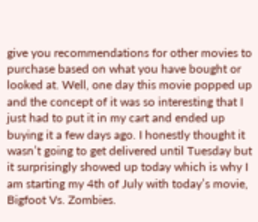give you recommendations for other movies to purchase based on what you have bought or looked at. Well, one day this movie popped up and the concept of it was so interesting that I just had to put it in my cart and ended up buying it a few days ago. I honestly thought it wasn’t going to get delivered until Tuesday but it surprisingly showed up today which is why I am starting my 4th of July with today’s movie, Bigfoot Vs. Zombies.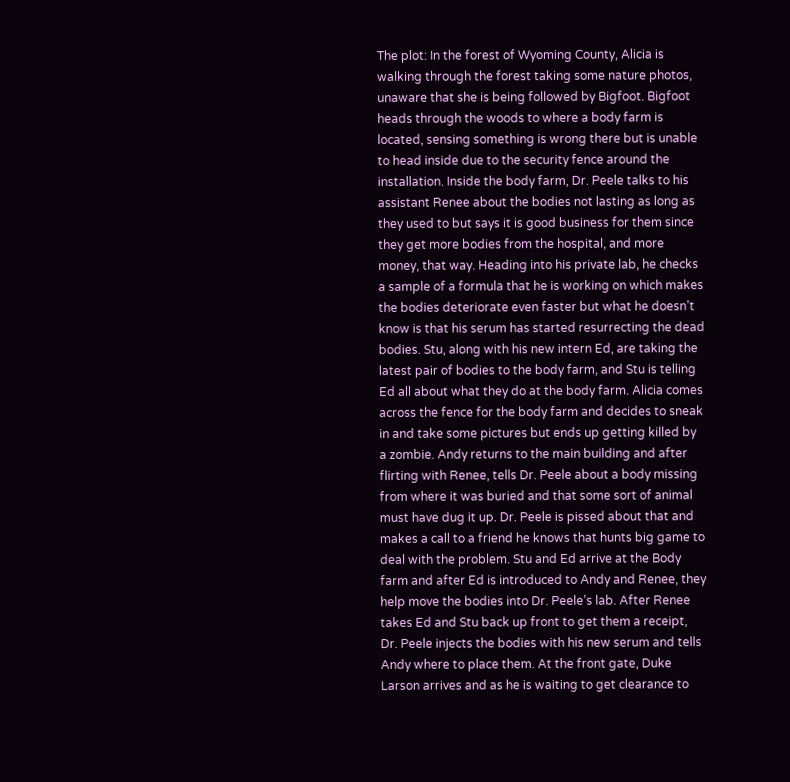The plot: In the forest of Wyoming County, Alicia is walking through the forest taking some nature photos, unaware that she is being followed by Bigfoot. Bigfoot heads through the woods to where a body farm is located, sensing something is wrong there but is unable to head inside due to the security fence around the installation. Inside the body farm, Dr. Peele talks to his assistant Renee about the bodies not lasting as long as they used to but says it is good business for them since they get more bodies from the hospital, and more money, that way. Heading into his private lab, he checks a sample of a formula that he is working on which makes the bodies deteriorate even faster but what he doesn’t know is that his serum has started resurrecting the dead bodies. Stu, along with his new intern Ed, are taking the latest pair of bodies to the body farm, and Stu is telling Ed all about what they do at the body farm. Alicia comes across the fence for the body farm and decides to sneak in and take some pictures but ends up getting killed by a zombie. Andy returns to the main building and after flirting with Renee, tells Dr. Peele about a body missing from where it was buried and that some sort of animal must have dug it up. Dr. Peele is pissed about that and makes a call to a friend he knows that hunts big game to deal with the problem. Stu and Ed arrive at the Body farm and after Ed is introduced to Andy and Renee, they help move the bodies into Dr. Peele’s lab. After Renee takes Ed and Stu back up front to get them a receipt, Dr. Peele injects the bodies with his new serum and tells Andy where to place them. At the front gate, Duke Larson arrives and as he is waiting to get clearance to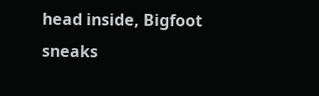head inside, Bigfoot sneaks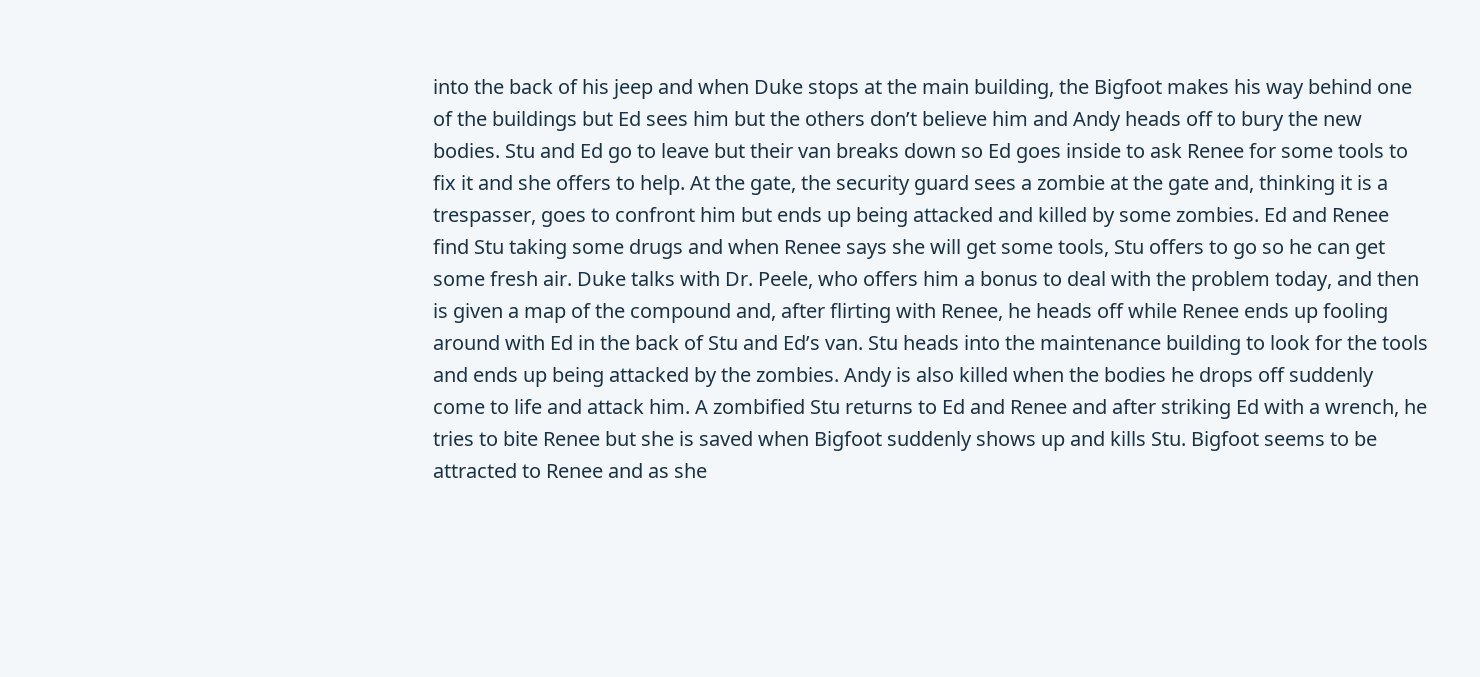into the back of his jeep and when Duke stops at the main building, the Bigfoot makes his way behind one of the buildings but Ed sees him but the others don’t believe him and Andy heads off to bury the new bodies. Stu and Ed go to leave but their van breaks down so Ed goes inside to ask Renee for some tools to fix it and she offers to help. At the gate, the security guard sees a zombie at the gate and, thinking it is a trespasser, goes to confront him but ends up being attacked and killed by some zombies. Ed and Renee find Stu taking some drugs and when Renee says she will get some tools, Stu offers to go so he can get some fresh air. Duke talks with Dr. Peele, who offers him a bonus to deal with the problem today, and then is given a map of the compound and, after flirting with Renee, he heads off while Renee ends up fooling around with Ed in the back of Stu and Ed’s van. Stu heads into the maintenance building to look for the tools and ends up being attacked by the zombies. Andy is also killed when the bodies he drops off suddenly come to life and attack him. A zombified Stu returns to Ed and Renee and after striking Ed with a wrench, he tries to bite Renee but she is saved when Bigfoot suddenly shows up and kills Stu. Bigfoot seems to be attracted to Renee and as she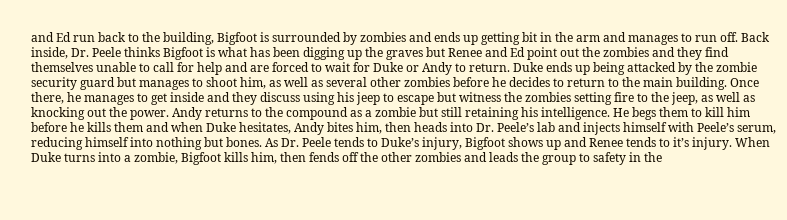and Ed run back to the building, Bigfoot is surrounded by zombies and ends up getting bit in the arm and manages to run off. Back inside, Dr. Peele thinks Bigfoot is what has been digging up the graves but Renee and Ed point out the zombies and they find themselves unable to call for help and are forced to wait for Duke or Andy to return. Duke ends up being attacked by the zombie security guard but manages to shoot him, as well as several other zombies before he decides to return to the main building. Once there, he manages to get inside and they discuss using his jeep to escape but witness the zombies setting fire to the jeep, as well as knocking out the power. Andy returns to the compound as a zombie but still retaining his intelligence. He begs them to kill him before he kills them and when Duke hesitates, Andy bites him, then heads into Dr. Peele’s lab and injects himself with Peele’s serum, reducing himself into nothing but bones. As Dr. Peele tends to Duke’s injury, Bigfoot shows up and Renee tends to it’s injury. When Duke turns into a zombie, Bigfoot kills him, then fends off the other zombies and leads the group to safety in the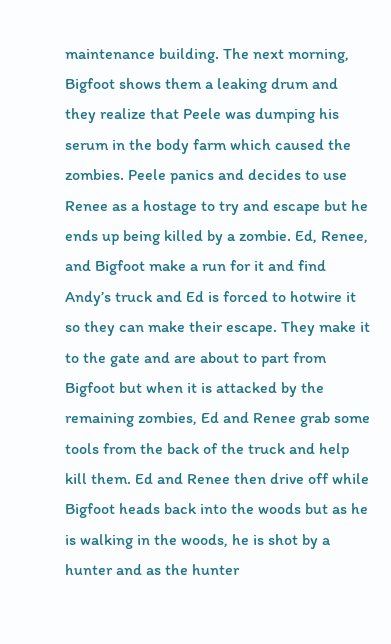maintenance building. The next morning, Bigfoot shows them a leaking drum and they realize that Peele was dumping his serum in the body farm which caused the zombies. Peele panics and decides to use Renee as a hostage to try and escape but he ends up being killed by a zombie. Ed, Renee, and Bigfoot make a run for it and find Andy’s truck and Ed is forced to hotwire it so they can make their escape. They make it to the gate and are about to part from Bigfoot but when it is attacked by the remaining zombies, Ed and Renee grab some tools from the back of the truck and help kill them. Ed and Renee then drive off while Bigfoot heads back into the woods but as he is walking in the woods, he is shot by a hunter and as the hunter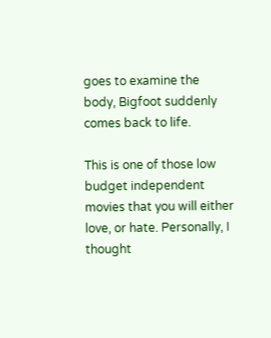goes to examine the body, Bigfoot suddenly comes back to life.

This is one of those low budget independent movies that you will either love, or hate. Personally, I thought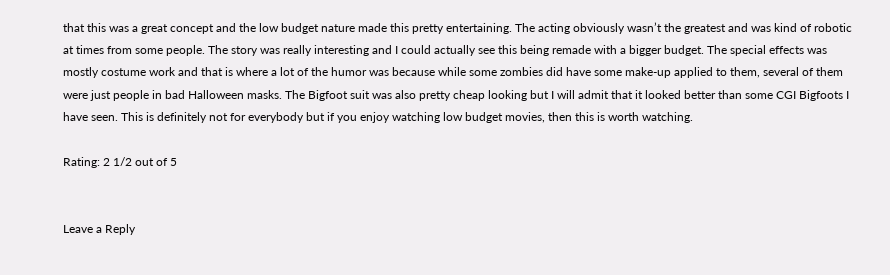that this was a great concept and the low budget nature made this pretty entertaining. The acting obviously wasn’t the greatest and was kind of robotic at times from some people. The story was really interesting and I could actually see this being remade with a bigger budget. The special effects was mostly costume work and that is where a lot of the humor was because while some zombies did have some make-up applied to them, several of them were just people in bad Halloween masks. The Bigfoot suit was also pretty cheap looking but I will admit that it looked better than some CGI Bigfoots I have seen. This is definitely not for everybody but if you enjoy watching low budget movies, then this is worth watching.

Rating: 2 1/2 out of 5


Leave a Reply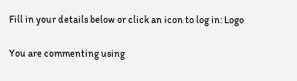Fill in your details below or click an icon to log in: Logo

You are commenting using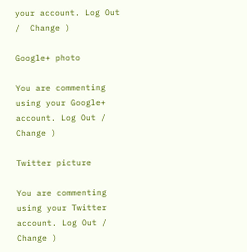your account. Log Out /  Change )

Google+ photo

You are commenting using your Google+ account. Log Out /  Change )

Twitter picture

You are commenting using your Twitter account. Log Out /  Change )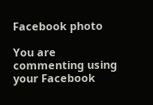Facebook photo

You are commenting using your Facebook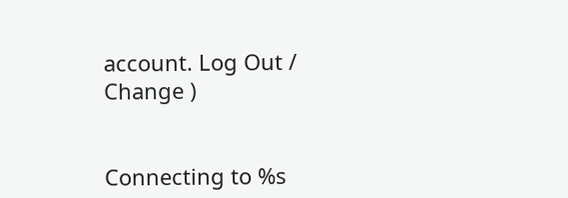account. Log Out /  Change )


Connecting to %s